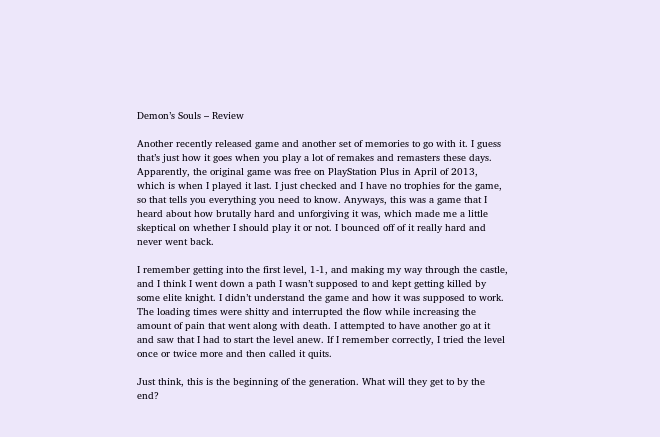Demon’s Souls – Review

Another recently released game and another set of memories to go with it. I guess that’s just how it goes when you play a lot of remakes and remasters these days. Apparently, the original game was free on PlayStation Plus in April of 2013, which is when I played it last. I just checked and I have no trophies for the game, so that tells you everything you need to know. Anyways, this was a game that I heard about how brutally hard and unforgiving it was, which made me a little skeptical on whether I should play it or not. I bounced off of it really hard and never went back.

I remember getting into the first level, 1-1, and making my way through the castle, and I think I went down a path I wasn’t supposed to and kept getting killed by some elite knight. I didn’t understand the game and how it was supposed to work. The loading times were shitty and interrupted the flow while increasing the amount of pain that went along with death. I attempted to have another go at it and saw that I had to start the level anew. If I remember correctly, I tried the level once or twice more and then called it quits.

Just think, this is the beginning of the generation. What will they get to by the end?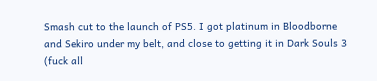Smash cut to the launch of PS5. I got platinum in Bloodborne and Sekiro under my belt, and close to getting it in Dark Souls 3 (fuck all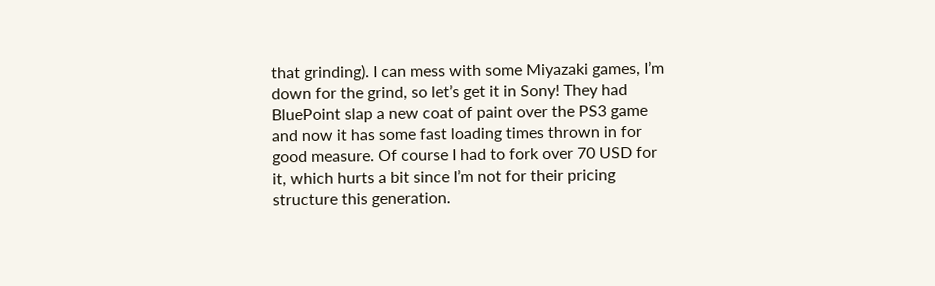that grinding). I can mess with some Miyazaki games, I’m down for the grind, so let’s get it in Sony! They had BluePoint slap a new coat of paint over the PS3 game and now it has some fast loading times thrown in for good measure. Of course I had to fork over 70 USD for it, which hurts a bit since I’m not for their pricing structure this generation.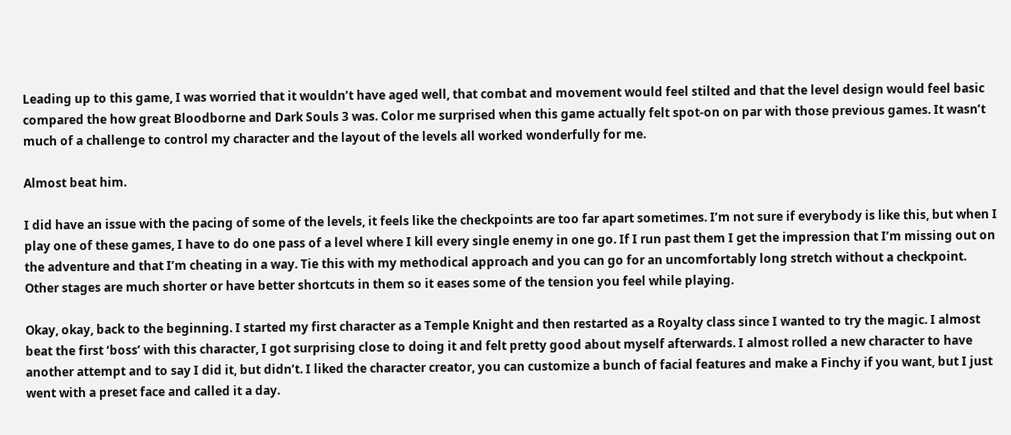Leading up to this game, I was worried that it wouldn’t have aged well, that combat and movement would feel stilted and that the level design would feel basic compared the how great Bloodborne and Dark Souls 3 was. Color me surprised when this game actually felt spot-on on par with those previous games. It wasn’t much of a challenge to control my character and the layout of the levels all worked wonderfully for me.

Almost beat him.

I did have an issue with the pacing of some of the levels, it feels like the checkpoints are too far apart sometimes. I’m not sure if everybody is like this, but when I play one of these games, I have to do one pass of a level where I kill every single enemy in one go. If I run past them I get the impression that I’m missing out on the adventure and that I’m cheating in a way. Tie this with my methodical approach and you can go for an uncomfortably long stretch without a checkpoint. Other stages are much shorter or have better shortcuts in them so it eases some of the tension you feel while playing.

Okay, okay, back to the beginning. I started my first character as a Temple Knight and then restarted as a Royalty class since I wanted to try the magic. I almost beat the first ‘boss’ with this character, I got surprising close to doing it and felt pretty good about myself afterwards. I almost rolled a new character to have another attempt and to say I did it, but didn’t. I liked the character creator, you can customize a bunch of facial features and make a Finchy if you want, but I just went with a preset face and called it a day.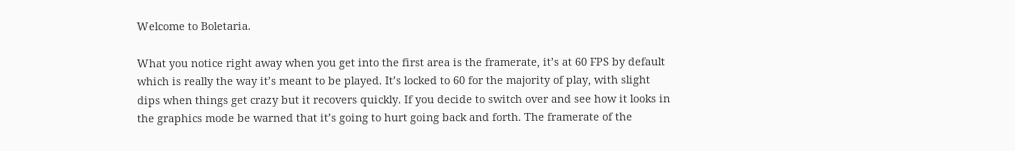Welcome to Boletaria.

What you notice right away when you get into the first area is the framerate, it’s at 60 FPS by default which is really the way it’s meant to be played. It’s locked to 60 for the majority of play, with slight dips when things get crazy but it recovers quickly. If you decide to switch over and see how it looks in the graphics mode be warned that it’s going to hurt going back and forth. The framerate of the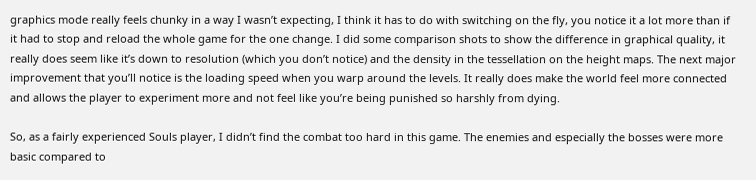graphics mode really feels chunky in a way I wasn’t expecting, I think it has to do with switching on the fly, you notice it a lot more than if it had to stop and reload the whole game for the one change. I did some comparison shots to show the difference in graphical quality, it really does seem like it’s down to resolution (which you don’t notice) and the density in the tessellation on the height maps. The next major improvement that you’ll notice is the loading speed when you warp around the levels. It really does make the world feel more connected and allows the player to experiment more and not feel like you’re being punished so harshly from dying.

So, as a fairly experienced Souls player, I didn’t find the combat too hard in this game. The enemies and especially the bosses were more basic compared to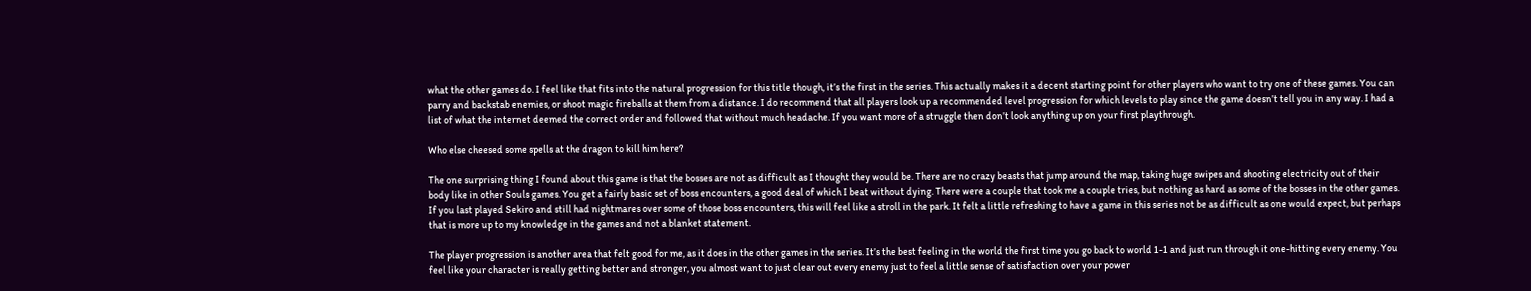what the other games do. I feel like that fits into the natural progression for this title though, it’s the first in the series. This actually makes it a decent starting point for other players who want to try one of these games. You can parry and backstab enemies, or shoot magic fireballs at them from a distance. I do recommend that all players look up a recommended level progression for which levels to play since the game doesn’t tell you in any way. I had a list of what the internet deemed the correct order and followed that without much headache. If you want more of a struggle then don’t look anything up on your first playthrough.

Who else cheesed some spells at the dragon to kill him here?

The one surprising thing I found about this game is that the bosses are not as difficult as I thought they would be. There are no crazy beasts that jump around the map, taking huge swipes and shooting electricity out of their body like in other Souls games. You get a fairly basic set of boss encounters, a good deal of which I beat without dying. There were a couple that took me a couple tries, but nothing as hard as some of the bosses in the other games. If you last played Sekiro and still had nightmares over some of those boss encounters, this will feel like a stroll in the park. It felt a little refreshing to have a game in this series not be as difficult as one would expect, but perhaps that is more up to my knowledge in the games and not a blanket statement.

The player progression is another area that felt good for me, as it does in the other games in the series. It’s the best feeling in the world the first time you go back to world 1-1 and just run through it one-hitting every enemy. You feel like your character is really getting better and stronger, you almost want to just clear out every enemy just to feel a little sense of satisfaction over your power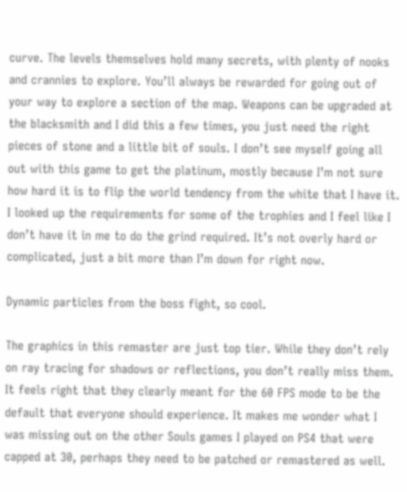curve. The levels themselves hold many secrets, with plenty of nooks and crannies to explore. You’ll always be rewarded for going out of your way to explore a section of the map. Weapons can be upgraded at the blacksmith and I did this a few times, you just need the right pieces of stone and a little bit of souls. I don’t see myself going all out with this game to get the platinum, mostly because I’m not sure how hard it is to flip the world tendency from the white that I have it. I looked up the requirements for some of the trophies and I feel like I don’t have it in me to do the grind required. It’s not overly hard or complicated, just a bit more than I’m down for right now.

Dynamic particles from the boss fight, so cool.

The graphics in this remaster are just top tier. While they don’t rely on ray tracing for shadows or reflections, you don’t really miss them. It feels right that they clearly meant for the 60 FPS mode to be the default that everyone should experience. It makes me wonder what I was missing out on the other Souls games I played on PS4 that were capped at 30, perhaps they need to be patched or remastered as well.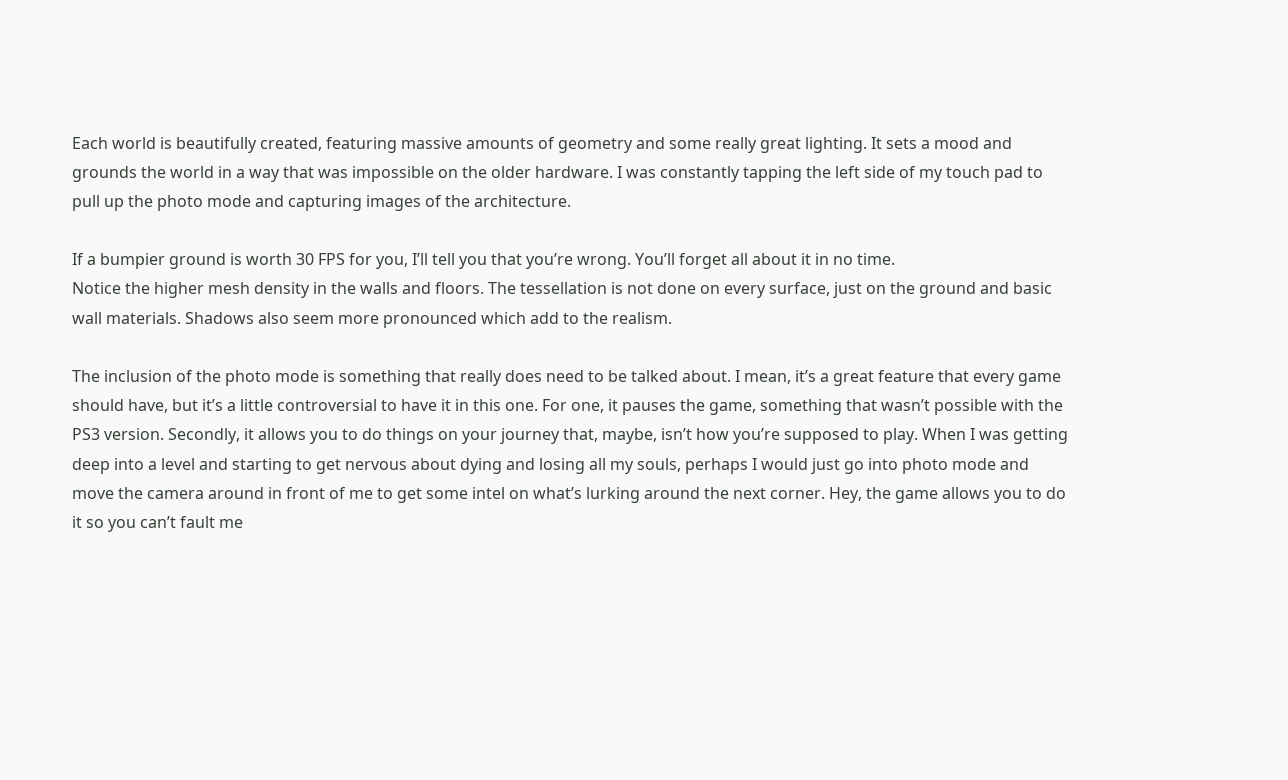Each world is beautifully created, featuring massive amounts of geometry and some really great lighting. It sets a mood and grounds the world in a way that was impossible on the older hardware. I was constantly tapping the left side of my touch pad to pull up the photo mode and capturing images of the architecture.

If a bumpier ground is worth 30 FPS for you, I’ll tell you that you’re wrong. You’ll forget all about it in no time.
Notice the higher mesh density in the walls and floors. The tessellation is not done on every surface, just on the ground and basic wall materials. Shadows also seem more pronounced which add to the realism.

The inclusion of the photo mode is something that really does need to be talked about. I mean, it’s a great feature that every game should have, but it’s a little controversial to have it in this one. For one, it pauses the game, something that wasn’t possible with the PS3 version. Secondly, it allows you to do things on your journey that, maybe, isn’t how you’re supposed to play. When I was getting deep into a level and starting to get nervous about dying and losing all my souls, perhaps I would just go into photo mode and move the camera around in front of me to get some intel on what’s lurking around the next corner. Hey, the game allows you to do it so you can’t fault me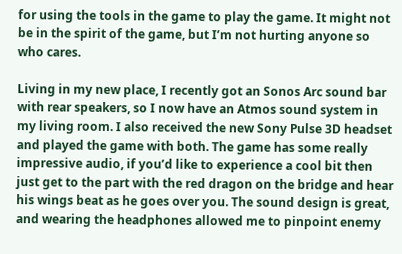for using the tools in the game to play the game. It might not be in the spirit of the game, but I’m not hurting anyone so who cares.

Living in my new place, I recently got an Sonos Arc sound bar with rear speakers, so I now have an Atmos sound system in my living room. I also received the new Sony Pulse 3D headset and played the game with both. The game has some really impressive audio, if you’d like to experience a cool bit then just get to the part with the red dragon on the bridge and hear his wings beat as he goes over you. The sound design is great, and wearing the headphones allowed me to pinpoint enemy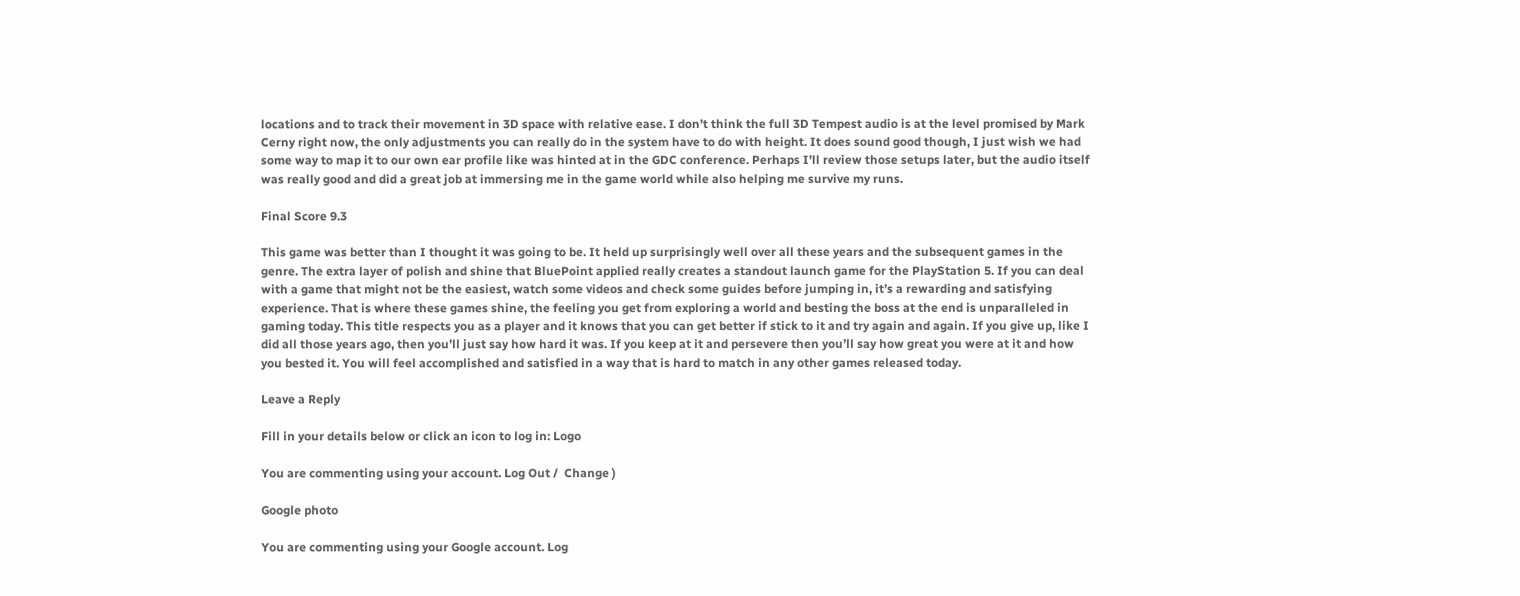locations and to track their movement in 3D space with relative ease. I don’t think the full 3D Tempest audio is at the level promised by Mark Cerny right now, the only adjustments you can really do in the system have to do with height. It does sound good though, I just wish we had some way to map it to our own ear profile like was hinted at in the GDC conference. Perhaps I’ll review those setups later, but the audio itself was really good and did a great job at immersing me in the game world while also helping me survive my runs.

Final Score 9.3

This game was better than I thought it was going to be. It held up surprisingly well over all these years and the subsequent games in the genre. The extra layer of polish and shine that BluePoint applied really creates a standout launch game for the PlayStation 5. If you can deal with a game that might not be the easiest, watch some videos and check some guides before jumping in, it’s a rewarding and satisfying experience. That is where these games shine, the feeling you get from exploring a world and besting the boss at the end is unparalleled in gaming today. This title respects you as a player and it knows that you can get better if stick to it and try again and again. If you give up, like I did all those years ago, then you’ll just say how hard it was. If you keep at it and persevere then you’ll say how great you were at it and how you bested it. You will feel accomplished and satisfied in a way that is hard to match in any other games released today.

Leave a Reply

Fill in your details below or click an icon to log in: Logo

You are commenting using your account. Log Out /  Change )

Google photo

You are commenting using your Google account. Log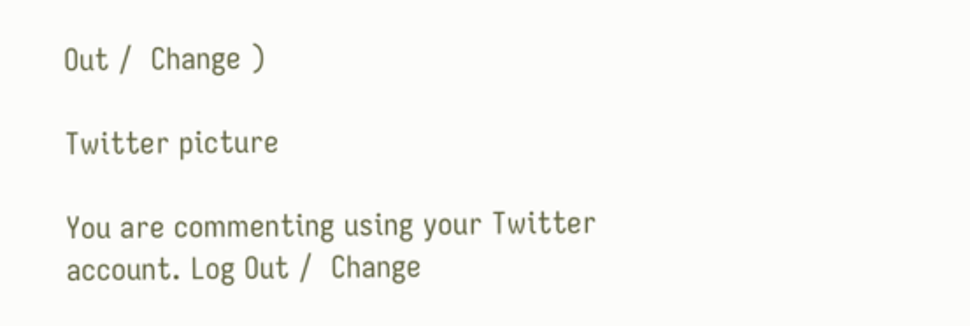Out /  Change )

Twitter picture

You are commenting using your Twitter account. Log Out /  Change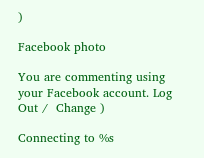)

Facebook photo

You are commenting using your Facebook account. Log Out /  Change )

Connecting to %s